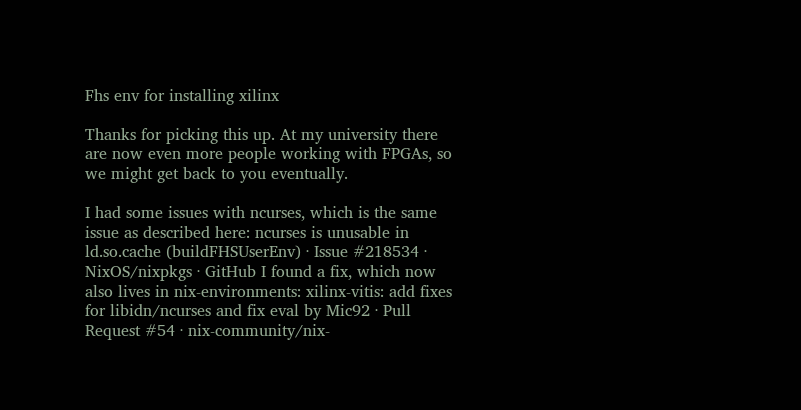Fhs env for installing xilinx

Thanks for picking this up. At my university there are now even more people working with FPGAs, so we might get back to you eventually.

I had some issues with ncurses, which is the same issue as described here: ncurses is unusable in ld.so.cache (buildFHSUserEnv) · Issue #218534 · NixOS/nixpkgs · GitHub I found a fix, which now also lives in nix-environments: xilinx-vitis: add fixes for libidn/ncurses and fix eval by Mic92 · Pull Request #54 · nix-community/nix-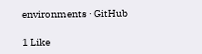environments · GitHub

1 Like